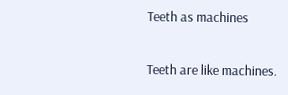Teeth as machines

Teeth are like machines.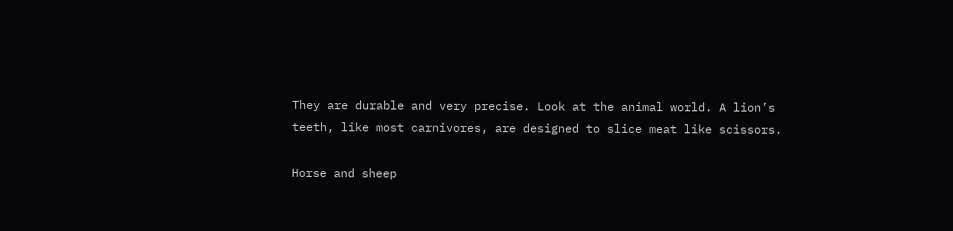They are durable and very precise. Look at the animal world. A lion’s teeth, like most carnivores, are designed to slice meat like scissors.

Horse and sheep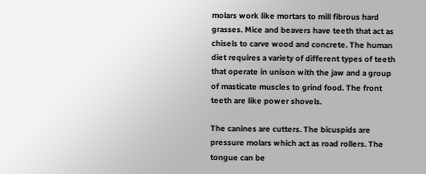molars work like mortars to mill fibrous hard grasses. Mice and beavers have teeth that act as chisels to carve wood and concrete. The human diet requires a variety of different types of teeth that operate in unison with the jaw and a group of masticate muscles to grind food. The front teeth are like power shovels.

The canines are cutters. The bicuspids are pressure molars which act as road rollers. The tongue can be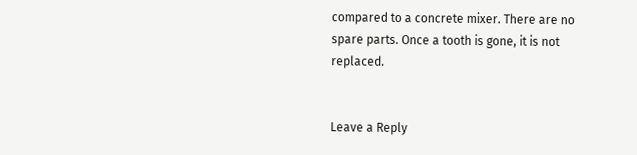compared to a concrete mixer. There are no spare parts. Once a tooth is gone, it is not replaced.


Leave a Reply